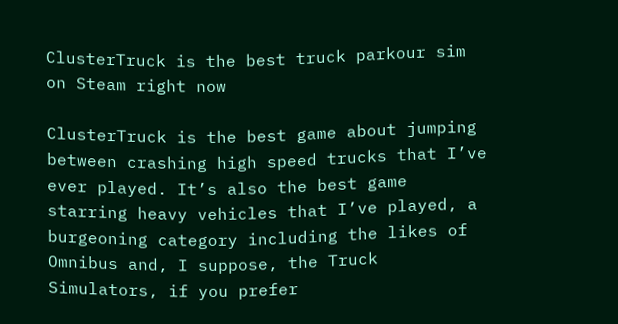ClusterTruck is the best truck parkour sim on Steam right now

ClusterTruck is the best game about jumping between crashing high speed trucks that I’ve ever played. It’s also the best game starring heavy vehicles that I’ve played, a burgeoning category including the likes of Omnibus and, I suppose, the Truck Simulators, if you prefer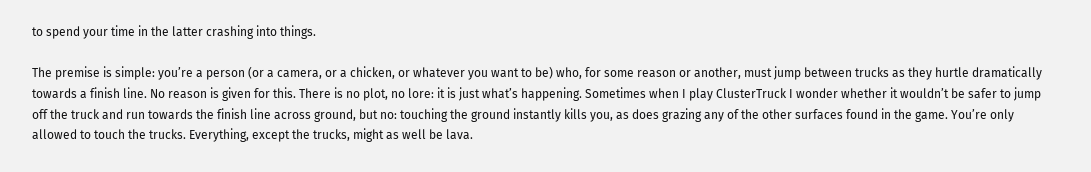to spend your time in the latter crashing into things.

The premise is simple: you’re a person (or a camera, or a chicken, or whatever you want to be) who, for some reason or another, must jump between trucks as they hurtle dramatically towards a finish line. No reason is given for this. There is no plot, no lore: it is just what’s happening. Sometimes when I play ClusterTruck I wonder whether it wouldn’t be safer to jump off the truck and run towards the finish line across ground, but no: touching the ground instantly kills you, as does grazing any of the other surfaces found in the game. You’re only allowed to touch the trucks. Everything, except the trucks, might as well be lava.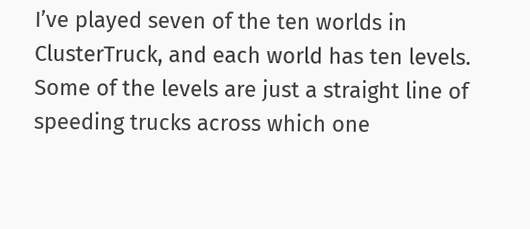I’ve played seven of the ten worlds in ClusterTruck, and each world has ten levels. Some of the levels are just a straight line of speeding trucks across which one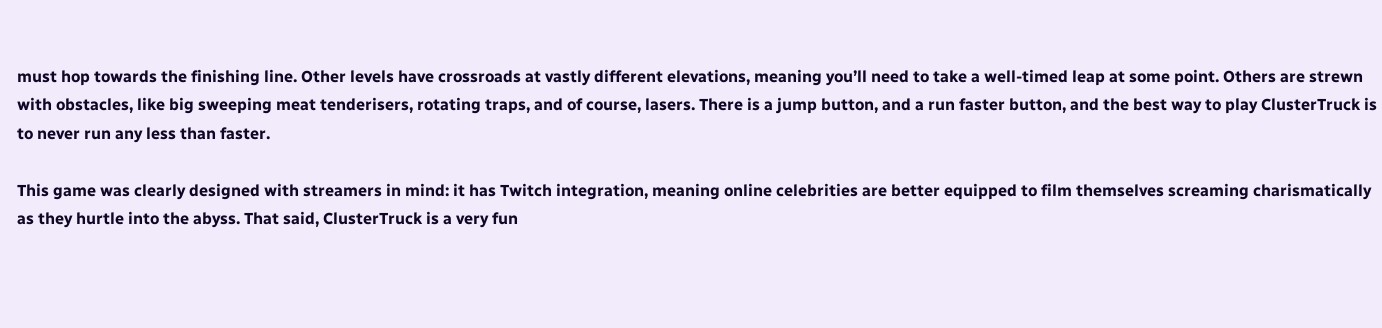must hop towards the finishing line. Other levels have crossroads at vastly different elevations, meaning you’ll need to take a well-timed leap at some point. Others are strewn with obstacles, like big sweeping meat tenderisers, rotating traps, and of course, lasers. There is a jump button, and a run faster button, and the best way to play ClusterTruck is to never run any less than faster.

This game was clearly designed with streamers in mind: it has Twitch integration, meaning online celebrities are better equipped to film themselves screaming charismatically as they hurtle into the abyss. That said, ClusterTruck is a very fun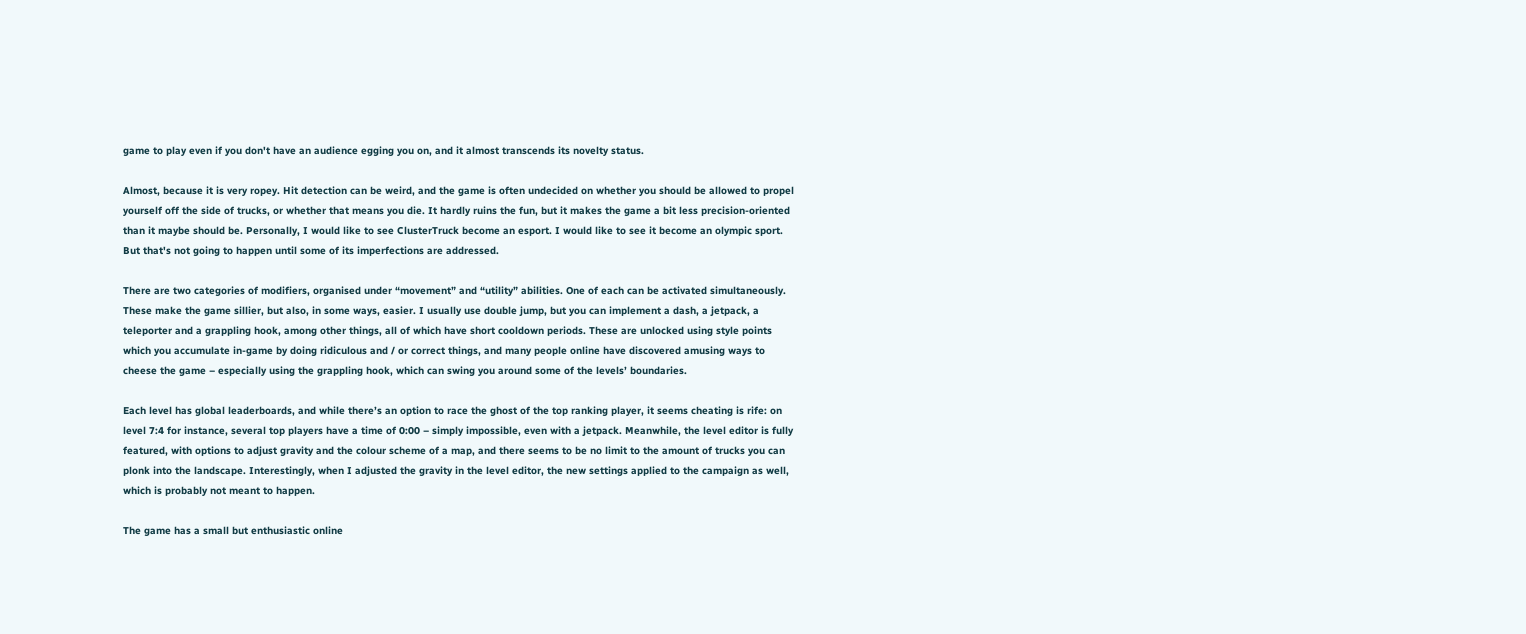game to play even if you don't have an audience egging you on, and it almost transcends its novelty status.

Almost, because it is very ropey. Hit detection can be weird, and the game is often undecided on whether you should be allowed to propel yourself off the side of trucks, or whether that means you die. It hardly ruins the fun, but it makes the game a bit less precision-oriented than it maybe should be. Personally, I would like to see ClusterTruck become an esport. I would like to see it become an olympic sport. But that's not going to happen until some of its imperfections are addressed.

There are two categories of modifiers, organised under “movement” and “utility” abilities. One of each can be activated simultaneously. These make the game sillier, but also, in some ways, easier. I usually use double jump, but you can implement a dash, a jetpack, a teleporter and a grappling hook, among other things, all of which have short cooldown periods. These are unlocked using style points which you accumulate in-game by doing ridiculous and / or correct things, and many people online have discovered amusing ways to cheese the game – especially using the grappling hook, which can swing you around some of the levels’ boundaries.

Each level has global leaderboards, and while there’s an option to race the ghost of the top ranking player, it seems cheating is rife: on level 7:4 for instance, several top players have a time of 0:00 – simply impossible, even with a jetpack. Meanwhile, the level editor is fully featured, with options to adjust gravity and the colour scheme of a map, and there seems to be no limit to the amount of trucks you can plonk into the landscape. Interestingly, when I adjusted the gravity in the level editor, the new settings applied to the campaign as well, which is probably not meant to happen.

The game has a small but enthusiastic online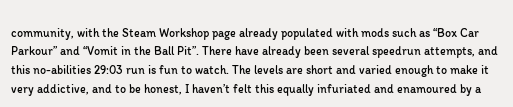community, with the Steam Workshop page already populated with mods such as “Box Car Parkour” and “Vomit in the Ball Pit”. There have already been several speedrun attempts, and this no-abilities 29:03 run is fun to watch. The levels are short and varied enough to make it very addictive, and to be honest, I haven’t felt this equally infuriated and enamoured by a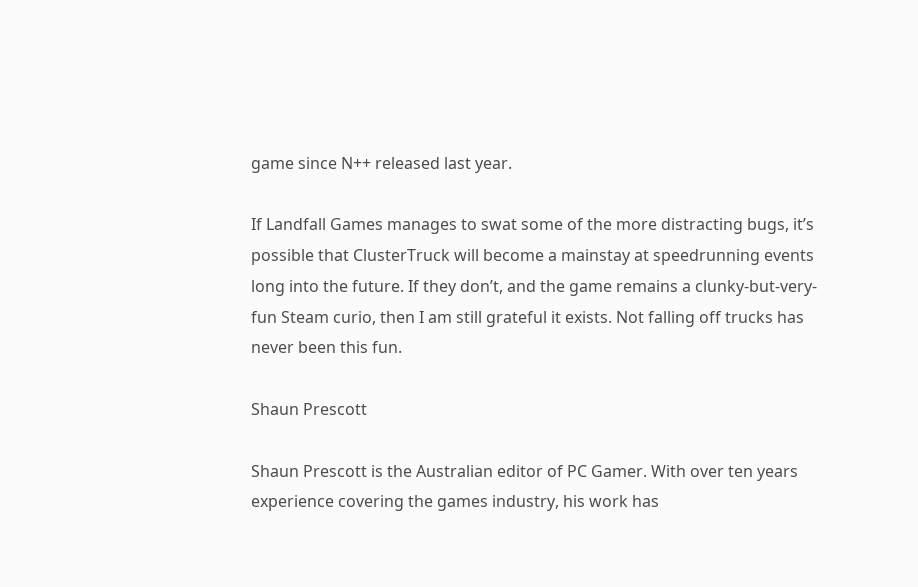game since N++ released last year.

If Landfall Games manages to swat some of the more distracting bugs, it’s possible that ClusterTruck will become a mainstay at speedrunning events long into the future. If they don’t, and the game remains a clunky-but-very-fun Steam curio, then I am still grateful it exists. Not falling off trucks has never been this fun.

Shaun Prescott

Shaun Prescott is the Australian editor of PC Gamer. With over ten years experience covering the games industry, his work has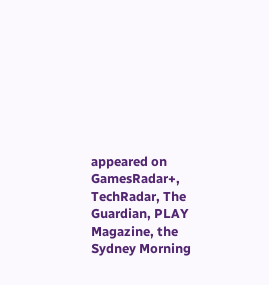appeared on GamesRadar+, TechRadar, The Guardian, PLAY Magazine, the Sydney Morning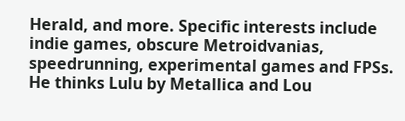Herald, and more. Specific interests include indie games, obscure Metroidvanias, speedrunning, experimental games and FPSs. He thinks Lulu by Metallica and Lou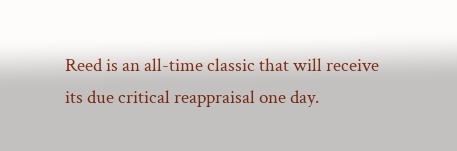Reed is an all-time classic that will receive its due critical reappraisal one day.